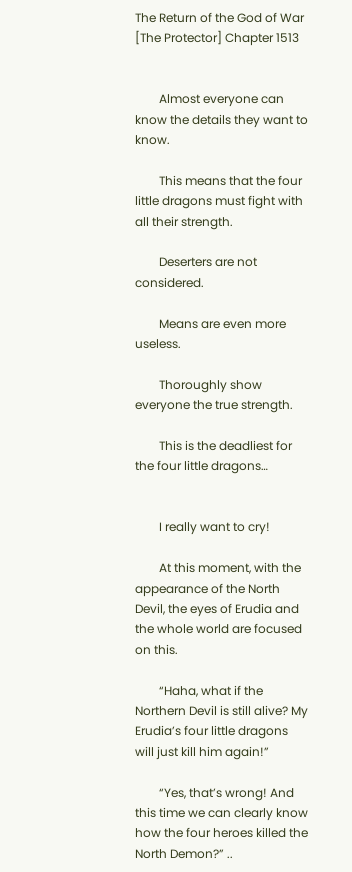The Return of the God of War [The Protector] Chapter 1513


        Almost everyone can know the details they want to know.

        This means that the four little dragons must fight with all their strength.

        Deserters are not considered.

        Means are even more useless.

        Thoroughly show everyone the true strength.

        This is the deadliest for the four little dragons…


        I really want to cry!

        At this moment, with the appearance of the North Devil, the eyes of Erudia and the whole world are focused on this.

        “Haha, what if the Northern Devil is still alive? My Erudia’s four little dragons will just kill him again!”

        “Yes, that’s wrong! And this time we can clearly know how the four heroes killed the North Demon?” ..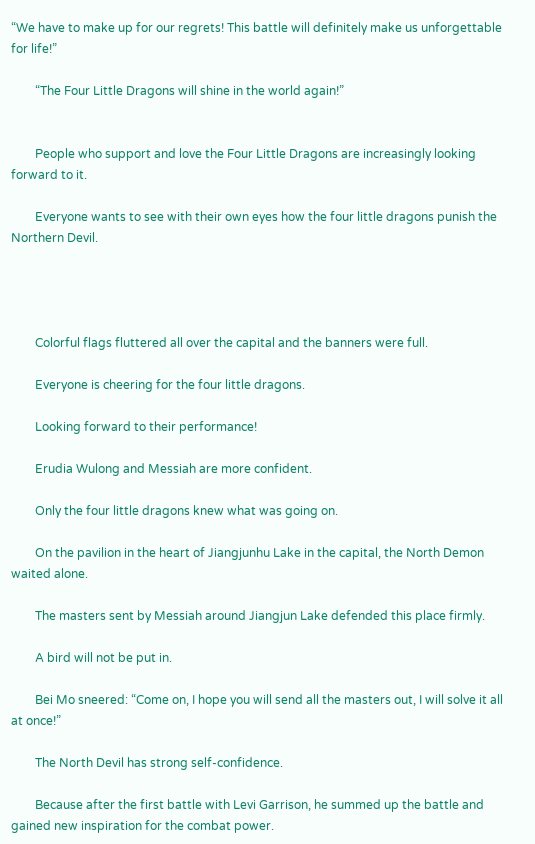“We have to make up for our regrets! This battle will definitely make us unforgettable for life!”

        “The Four Little Dragons will shine in the world again!”


        People who support and love the Four Little Dragons are increasingly looking forward to it.

        Everyone wants to see with their own eyes how the four little dragons punish the Northern Devil.




        Colorful flags fluttered all over the capital and the banners were full.

        Everyone is cheering for the four little dragons.

        Looking forward to their performance!

        Erudia Wulong and Messiah are more confident.

        Only the four little dragons knew what was going on.

        On the pavilion in the heart of Jiangjunhu Lake in the capital, the North Demon waited alone.

        The masters sent by Messiah around Jiangjun Lake defended this place firmly.

        A bird will not be put in.

        Bei Mo sneered: “Come on, I hope you will send all the masters out, I will solve it all at once!”

        The North Devil has strong self-confidence.

        Because after the first battle with Levi Garrison, he summed up the battle and gained new inspiration for the combat power.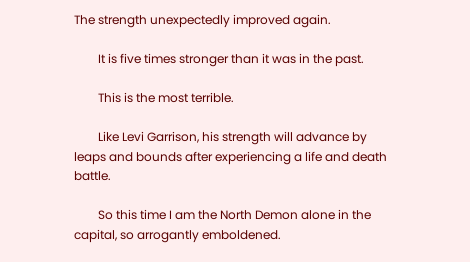The strength unexpectedly improved again.

        It is five times stronger than it was in the past.

        This is the most terrible.

        Like Levi Garrison, his strength will advance by leaps and bounds after experiencing a life and death battle.

        So this time I am the North Demon alone in the capital, so arrogantly emboldened.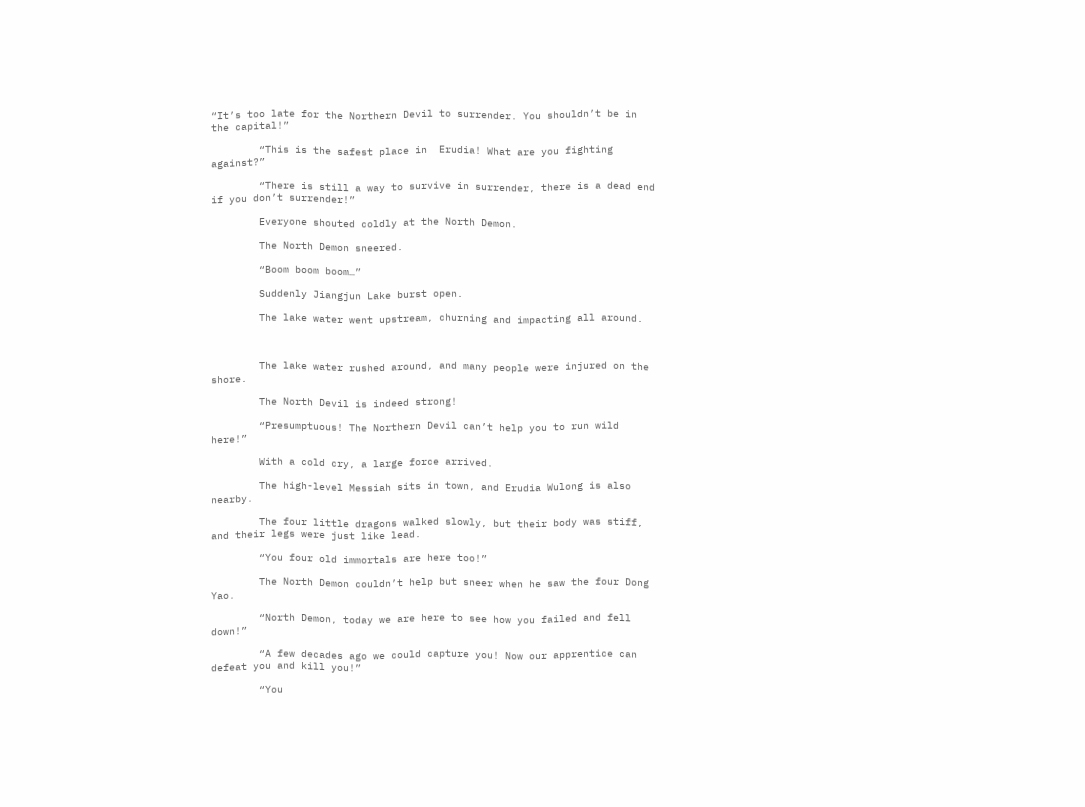“It’s too late for the Northern Devil to surrender. You shouldn’t be in the capital!”

        “This is the safest place in  Erudia! What are you fighting against?”

        “There is still a way to survive in surrender, there is a dead end if you don’t surrender!”

        Everyone shouted coldly at the North Demon.

        The North Demon sneered.

        “Boom boom boom…”

        Suddenly Jiangjun Lake burst open.

        The lake water went upstream, churning and impacting all around.



        The lake water rushed around, and many people were injured on the shore.

        The North Devil is indeed strong!

        “Presumptuous! The Northern Devil can’t help you to run wild here!”

        With a cold cry, a large force arrived.

        The high-level Messiah sits in town, and Erudia Wulong is also nearby.

        The four little dragons walked slowly, but their body was stiff, and their legs were just like lead.

        “You four old immortals are here too!”

        The North Demon couldn’t help but sneer when he saw the four Dong Yao.

        “North Demon, today we are here to see how you failed and fell down!”

        “A few decades ago we could capture you! Now our apprentice can defeat you and kill you!”

        “You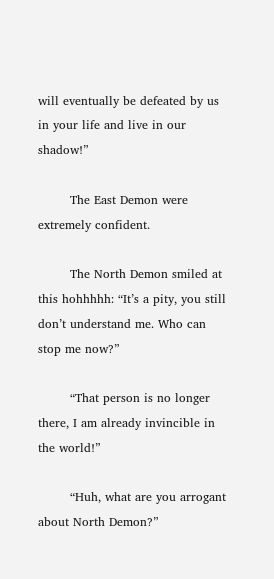will eventually be defeated by us in your life and live in our shadow!”

        The East Demon were extremely confident.

        The North Demon smiled at this hohhhhh: “It’s a pity, you still don’t understand me. Who can stop me now?”

        “That person is no longer there, I am already invincible in the world!”

        “Huh, what are you arrogant about North Demon?”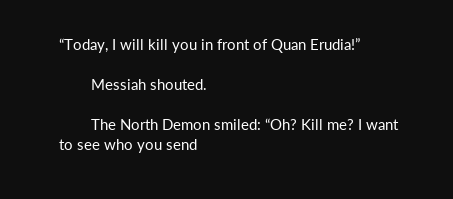“Today, I will kill you in front of Quan Erudia!”

        Messiah shouted.

        The North Demon smiled: “Oh? Kill me? I want to see who you send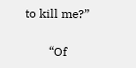to kill me?”

        “Of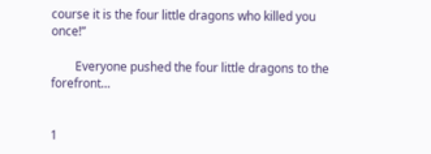course it is the four little dragons who killed you once!”

        Everyone pushed the four little dragons to the forefront…


1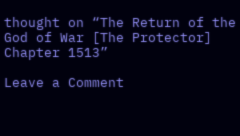thought on “The Return of the God of War [The Protector] Chapter 1513”

Leave a Comment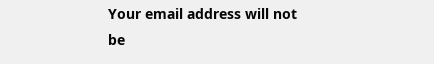Your email address will not be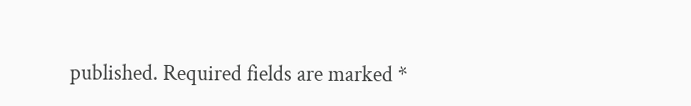published. Required fields are marked *